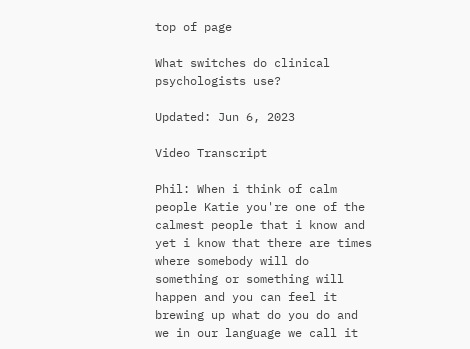top of page

What switches do clinical psychologists use?

Updated: Jun 6, 2023

Video Transcript

Phil: When i think of calm people Katie you're one of the calmest people that i know and yet i know that there are times where somebody will do something or something will happen and you can feel it brewing up what do you do and we in our language we call it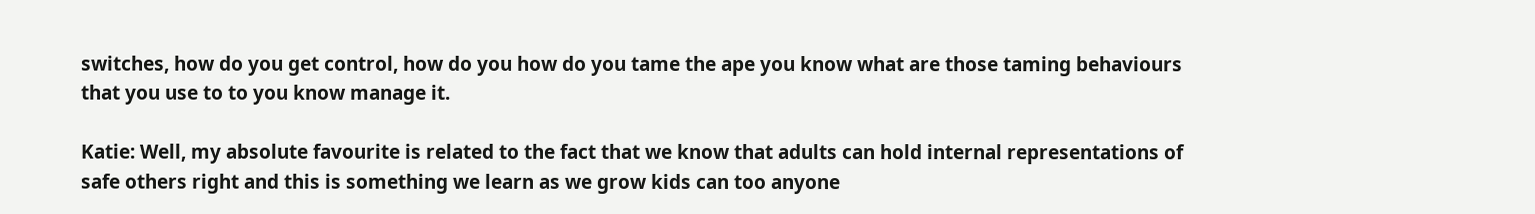switches, how do you get control, how do you how do you tame the ape you know what are those taming behaviours that you use to to you know manage it.

Katie: Well, my absolute favourite is related to the fact that we know that adults can hold internal representations of safe others right and this is something we learn as we grow kids can too anyone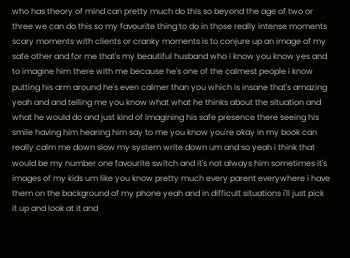who has theory of mind can pretty much do this so beyond the age of two or three we can do this so my favourite thing to do in those really intense moments scary moments with clients or cranky moments is to conjure up an image of my safe other and for me that's my beautiful husband who i know you know yes and to imagine him there with me because he's one of the calmest people i know putting his arm around he's even calmer than you which is insane that's amazing yeah and and telling me you know what what he thinks about the situation and what he would do and just kind of imagining his safe presence there seeing his smile having him hearing him say to me you know you're okay in my book can really calm me down slow my system write down um and so yeah i think that would be my number one favourite switch and it's not always him sometimes it's images of my kids um like you know pretty much every parent everywhere i have them on the background of my phone yeah and in difficult situations i'll just pick it up and look at it and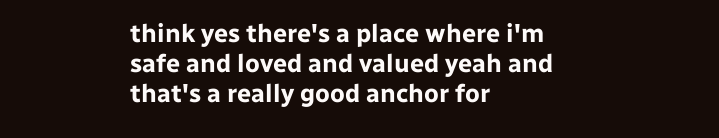think yes there's a place where i'm safe and loved and valued yeah and that's a really good anchor for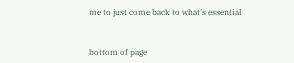me to just come back to what's essential


bottom of page